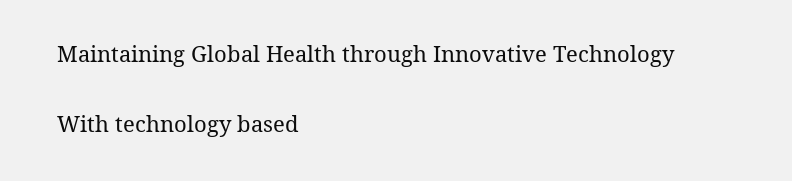Maintaining Global Health through Innovative Technology

With technology based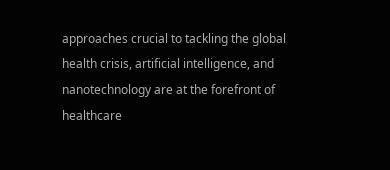approaches crucial to tackling the global health crisis, artificial intelligence, and nanotechnology are at the forefront of healthcare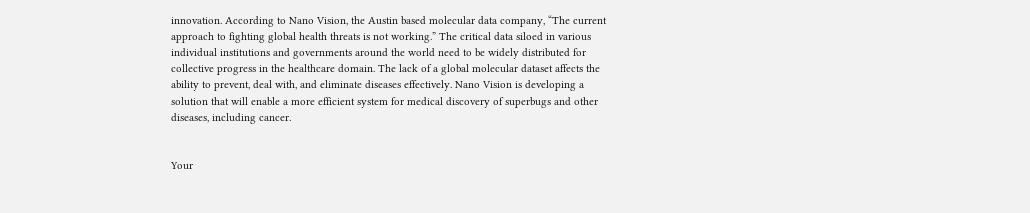innovation. According to Nano Vision, the Austin based molecular data company, “The current approach to fighting global health threats is not working.” The critical data siloed in various individual institutions and governments around the world need to be widely distributed for collective progress in the healthcare domain. The lack of a global molecular dataset affects the ability to prevent, deal with, and eliminate diseases effectively. Nano Vision is developing a solution that will enable a more efficient system for medical discovery of superbugs and other diseases, including cancer.


Your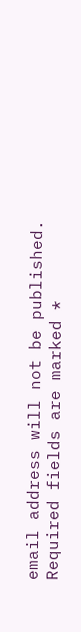email address will not be published. Required fields are marked *